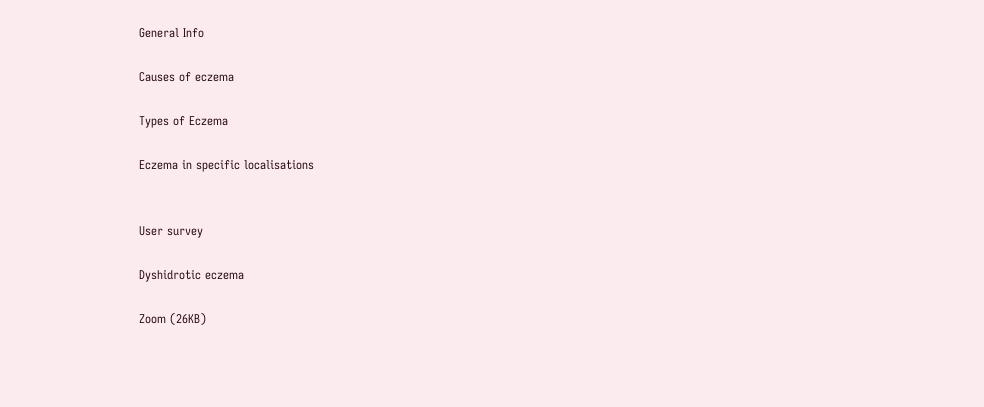General Info

Causes of eczema

Types of Eczema

Eczema in specific localisations


User survey

Dyshidrotic eczema

Zoom (26KB)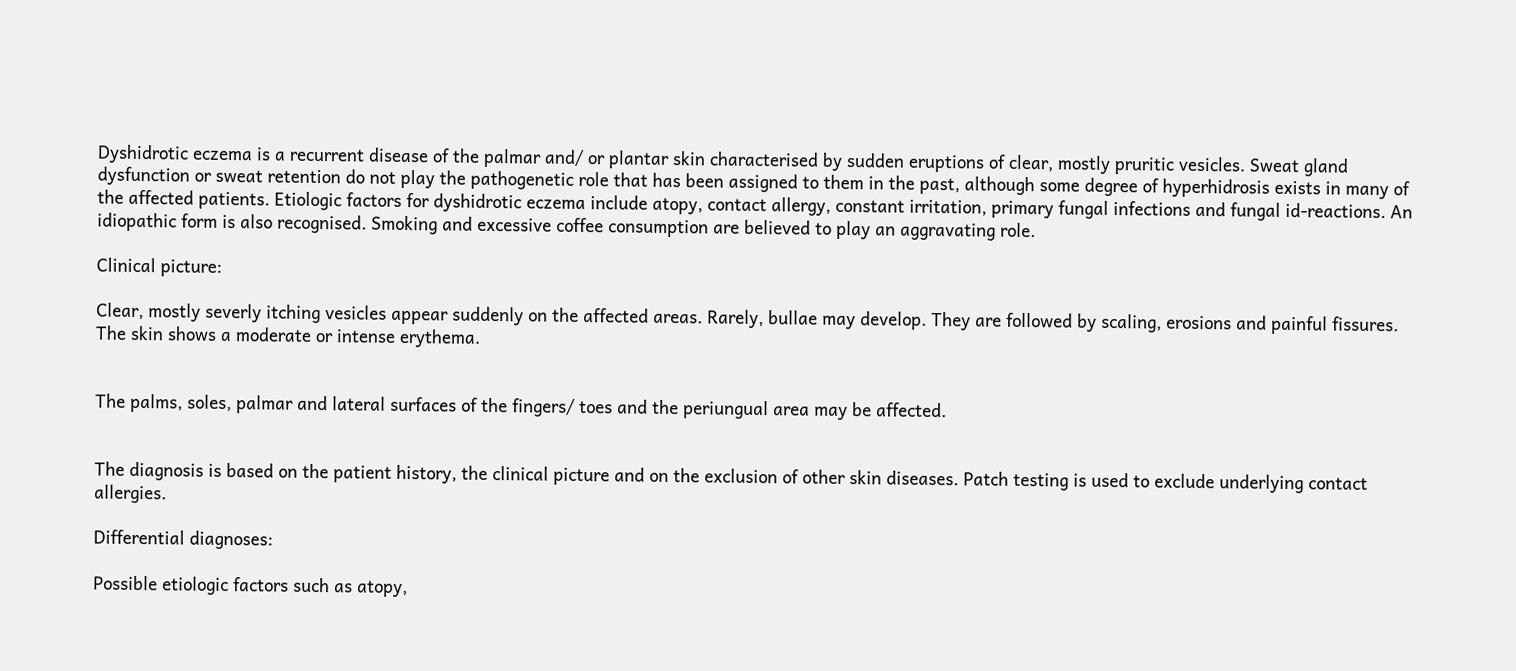Dyshidrotic eczema is a recurrent disease of the palmar and/ or plantar skin characterised by sudden eruptions of clear, mostly pruritic vesicles. Sweat gland dysfunction or sweat retention do not play the pathogenetic role that has been assigned to them in the past, although some degree of hyperhidrosis exists in many of the affected patients. Etiologic factors for dyshidrotic eczema include atopy, contact allergy, constant irritation, primary fungal infections and fungal id-reactions. An idiopathic form is also recognised. Smoking and excessive coffee consumption are believed to play an aggravating role.

Clinical picture:

Clear, mostly severly itching vesicles appear suddenly on the affected areas. Rarely, bullae may develop. They are followed by scaling, erosions and painful fissures. The skin shows a moderate or intense erythema.


The palms, soles, palmar and lateral surfaces of the fingers/ toes and the periungual area may be affected.


The diagnosis is based on the patient history, the clinical picture and on the exclusion of other skin diseases. Patch testing is used to exclude underlying contact allergies.

Differential diagnoses:

Possible etiologic factors such as atopy,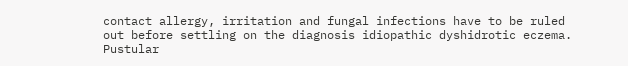contact allergy, irritation and fungal infections have to be ruled out before settling on the diagnosis idiopathic dyshidrotic eczema. Pustular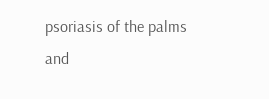psoriasis of the palms and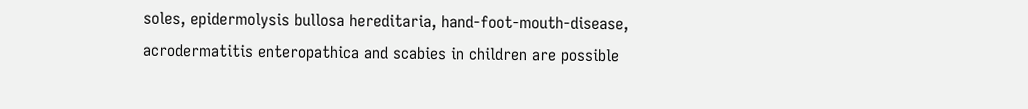soles, epidermolysis bullosa hereditaria, hand-foot-mouth-disease, acrodermatitis enteropathica and scabies in children are possible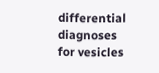differential diagnoses for vesicles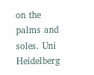on the palms and soles. Uni Heidelberg